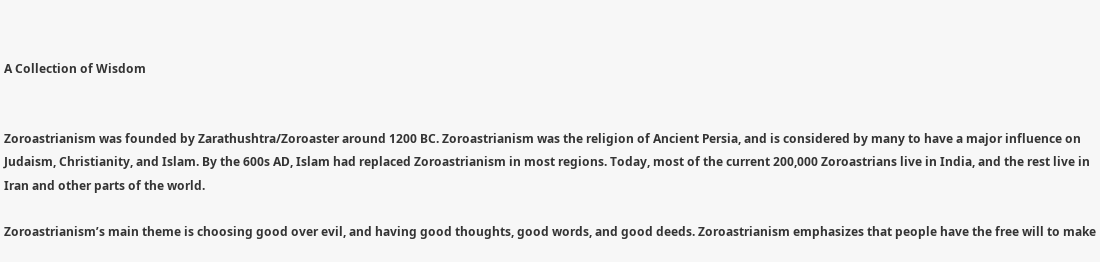A Collection of Wisdom


Zoroastrianism was founded by Zarathushtra/Zoroaster around 1200 BC. Zoroastrianism was the religion of Ancient Persia, and is considered by many to have a major influence on Judaism, Christianity, and Islam. By the 600s AD, Islam had replaced Zoroastrianism in most regions. Today, most of the current 200,000 Zoroastrians live in India, and the rest live in Iran and other parts of the world.

Zoroastrianism’s main theme is choosing good over evil, and having good thoughts, good words, and good deeds. Zoroastrianism emphasizes that people have the free will to make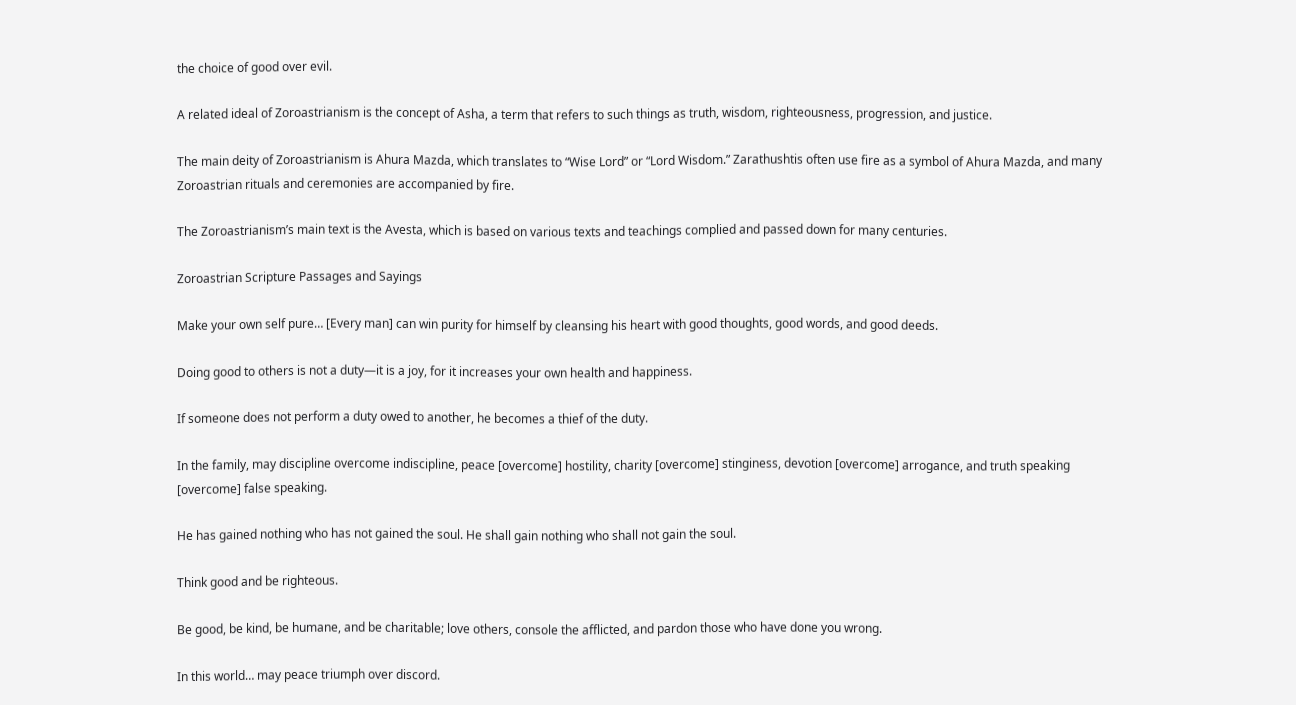the choice of good over evil.

A related ideal of Zoroastrianism is the concept of Asha, a term that refers to such things as truth, wisdom, righteousness, progression, and justice.

The main deity of Zoroastrianism is Ahura Mazda, which translates to “Wise Lord” or “Lord Wisdom.” Zarathushtis often use fire as a symbol of Ahura Mazda, and many Zoroastrian rituals and ceremonies are accompanied by fire.

The Zoroastrianism’s main text is the Avesta, which is based on various texts and teachings complied and passed down for many centuries.

Zoroastrian Scripture Passages and Sayings

Make your own self pure… [Every man] can win purity for himself by cleansing his heart with good thoughts, good words, and good deeds.

Doing good to others is not a duty—it is a joy, for it increases your own health and happiness.

If someone does not perform a duty owed to another, he becomes a thief of the duty.

In the family, may discipline overcome indiscipline, peace [overcome] hostility, charity [overcome] stinginess, devotion [overcome] arrogance, and truth speaking [overcome] false speaking.

He has gained nothing who has not gained the soul. He shall gain nothing who shall not gain the soul.

Think good and be righteous.

Be good, be kind, be humane, and be charitable; love others, console the afflicted, and pardon those who have done you wrong.

In this world… may peace triumph over discord.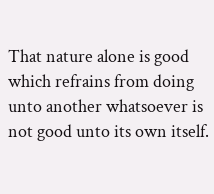That nature alone is good which refrains from doing unto another whatsoever is not good unto its own itself.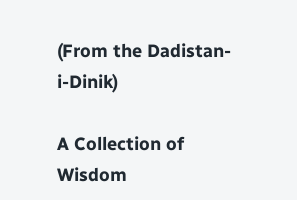(From the Dadistan-i-Dinik)

A Collection of Wisdom